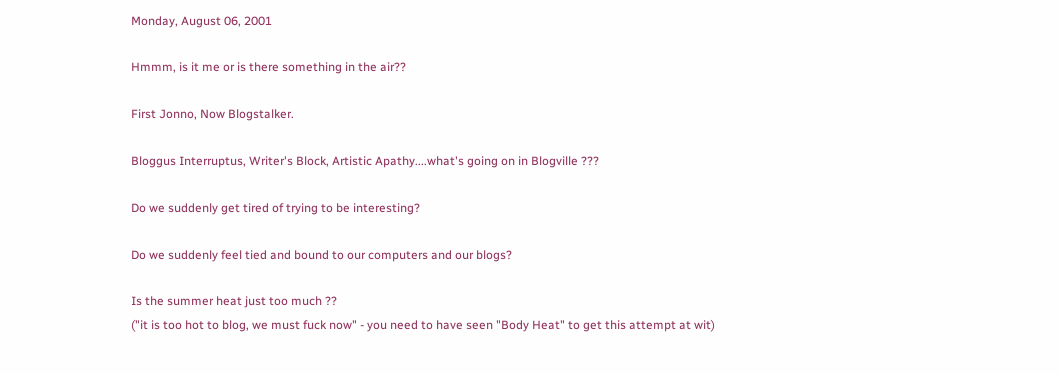Monday, August 06, 2001

Hmmm, is it me or is there something in the air??

First Jonno, Now Blogstalker.

Bloggus Interruptus, Writer's Block, Artistic Apathy....what's going on in Blogville ???

Do we suddenly get tired of trying to be interesting?

Do we suddenly feel tied and bound to our computers and our blogs?

Is the summer heat just too much ??
("it is too hot to blog, we must fuck now" - you need to have seen "Body Heat" to get this attempt at wit)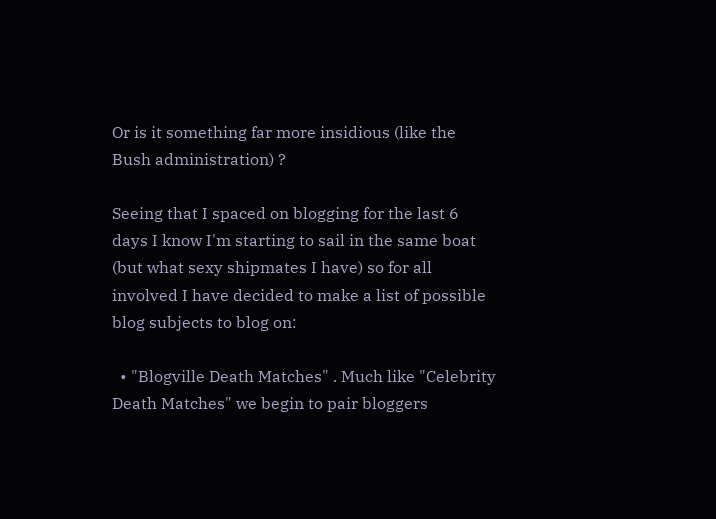Or is it something far more insidious (like the Bush administration) ?

Seeing that I spaced on blogging for the last 6 days I know I'm starting to sail in the same boat (but what sexy shipmates I have) so for all involved I have decided to make a list of possible blog subjects to blog on:

  • "Blogville Death Matches" . Much like "Celebrity Death Matches" we begin to pair bloggers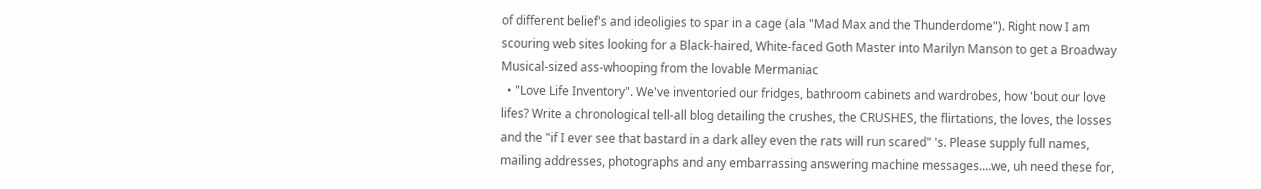of different belief's and ideoligies to spar in a cage (ala "Mad Max and the Thunderdome"). Right now I am scouring web sites looking for a Black-haired, White-faced Goth Master into Marilyn Manson to get a Broadway Musical-sized ass-whooping from the lovable Mermaniac
  • "Love Life Inventory". We've inventoried our fridges, bathroom cabinets and wardrobes, how 'bout our love lifes? Write a chronological tell-all blog detailing the crushes, the CRUSHES, the flirtations, the loves, the losses and the "if I ever see that bastard in a dark alley even the rats will run scared" 's. Please supply full names, mailing addresses, photographs and any embarrassing answering machine messages....we, uh need these for,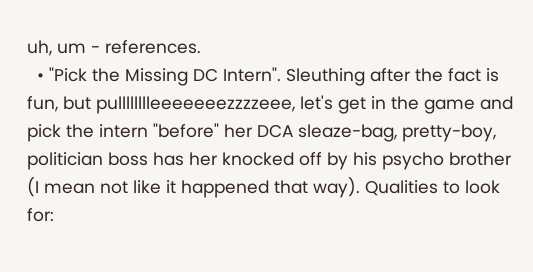uh, um - references.
  • "Pick the Missing DC Intern". Sleuthing after the fact is fun, but pulllllllleeeeeeezzzzeee, let's get in the game and pick the intern "before" her DCA sleaze-bag, pretty-boy, politician boss has her knocked off by his psycho brother (I mean not like it happened that way). Qualities to look for: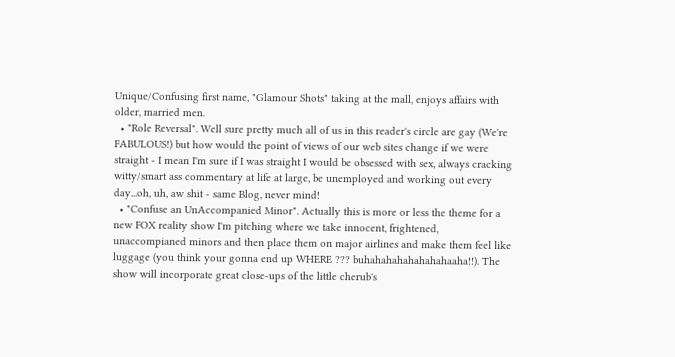Unique/Confusing first name, "Glamour Shots" taking at the mall, enjoys affairs with older, married men.
  • "Role Reversal". Well sure pretty much all of us in this reader's circle are gay (We're FABULOUS!) but how would the point of views of our web sites change if we were straight - I mean I'm sure if I was straight I would be obsessed with sex, always cracking witty/smart ass commentary at life at large, be unemployed and working out every day...oh, uh, aw shit - same Blog, never mind!
  • "Confuse an UnAccompanied Minor". Actually this is more or less the theme for a new FOX reality show I'm pitching where we take innocent, frightened, unaccompianed minors and then place them on major airlines and make them feel like luggage (you think your gonna end up WHERE ??? buhahahahahahahahaaha!!). The show will incorporate great close-ups of the little cherub's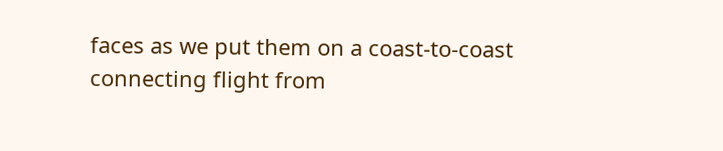faces as we put them on a coast-to-coast connecting flight from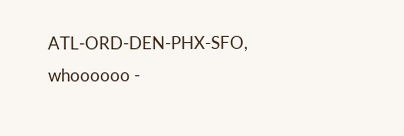ATL-ORD-DEN-PHX-SFO, whoooooo -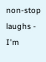non-stop laughs - I'm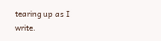tearing up as I write.